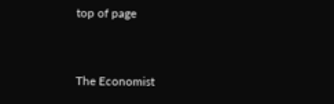top of page


The Economist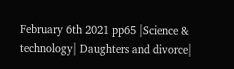February 6th 2021 pp65 |Science & technology| Daughters and divorce|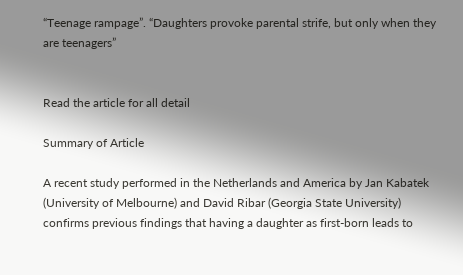“Teenage rampage”. “Daughters provoke parental strife, but only when they are teenagers”


Read the article for all detail

Summary of Article

A recent study performed in the Netherlands and America by Jan Kabatek (University of Melbourne) and David Ribar (Georgia State University) confirms previous findings that having a daughter as first-born leads to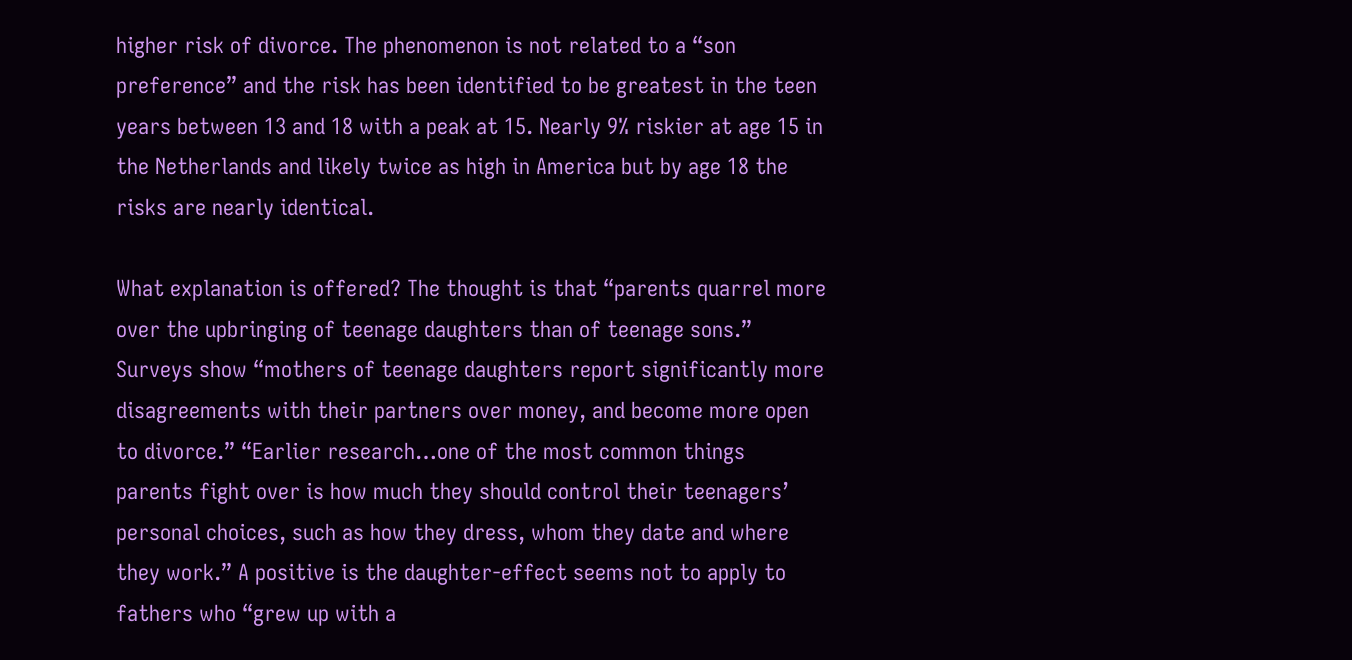higher risk of divorce. The phenomenon is not related to a “son preference” and the risk has been identified to be greatest in the teen years between 13 and 18 with a peak at 15. Nearly 9% riskier at age 15 in the Netherlands and likely twice as high in America but by age 18 the risks are nearly identical.

What explanation is offered? The thought is that “parents quarrel more over the upbringing of teenage daughters than of teenage sons.” Surveys show “mothers of teenage daughters report significantly more disagreements with their partners over money, and become more open to divorce.” “Earlier research…one of the most common things parents fight over is how much they should control their teenagers’ personal choices, such as how they dress, whom they date and where they work.” A positive is the daughter-effect seems not to apply to fathers who “grew up with a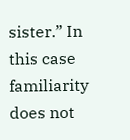sister.” In this case familiarity does not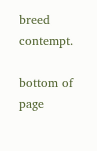breed contempt.

bottom of page